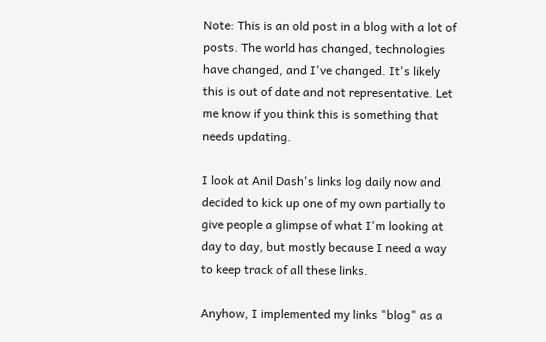Note: This is an old post in a blog with a lot of posts. The world has changed, technologies have changed, and I've changed. It's likely this is out of date and not representative. Let me know if you think this is something that needs updating.

I look at Anil Dash's links log daily now and decided to kick up one of my own partially to give people a glimpse of what I'm looking at day to day, but mostly because I need a way to keep track of all these links.

Anyhow, I implemented my links "blog" as a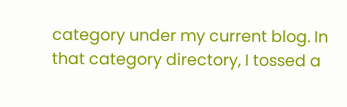category under my current blog. In that category directory, I tossed a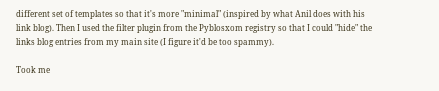different set of templates so that it's more "minimal" (inspired by what Anil does with his link blog). Then I used the filter plugin from the Pyblosxom registry so that I could "hide" the links blog entries from my main site (I figure it'd be too spammy).

Took me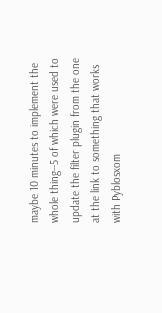maybe 10 minutes to implement the whole thing--5 of which were used to update the filter plugin from the one at the link to something that works with Pyblosxom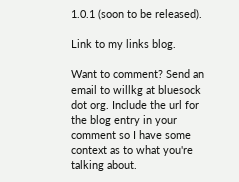1.0.1 (soon to be released).

Link to my links blog.

Want to comment? Send an email to willkg at bluesock dot org. Include the url for the blog entry in your comment so I have some context as to what you're talking about.